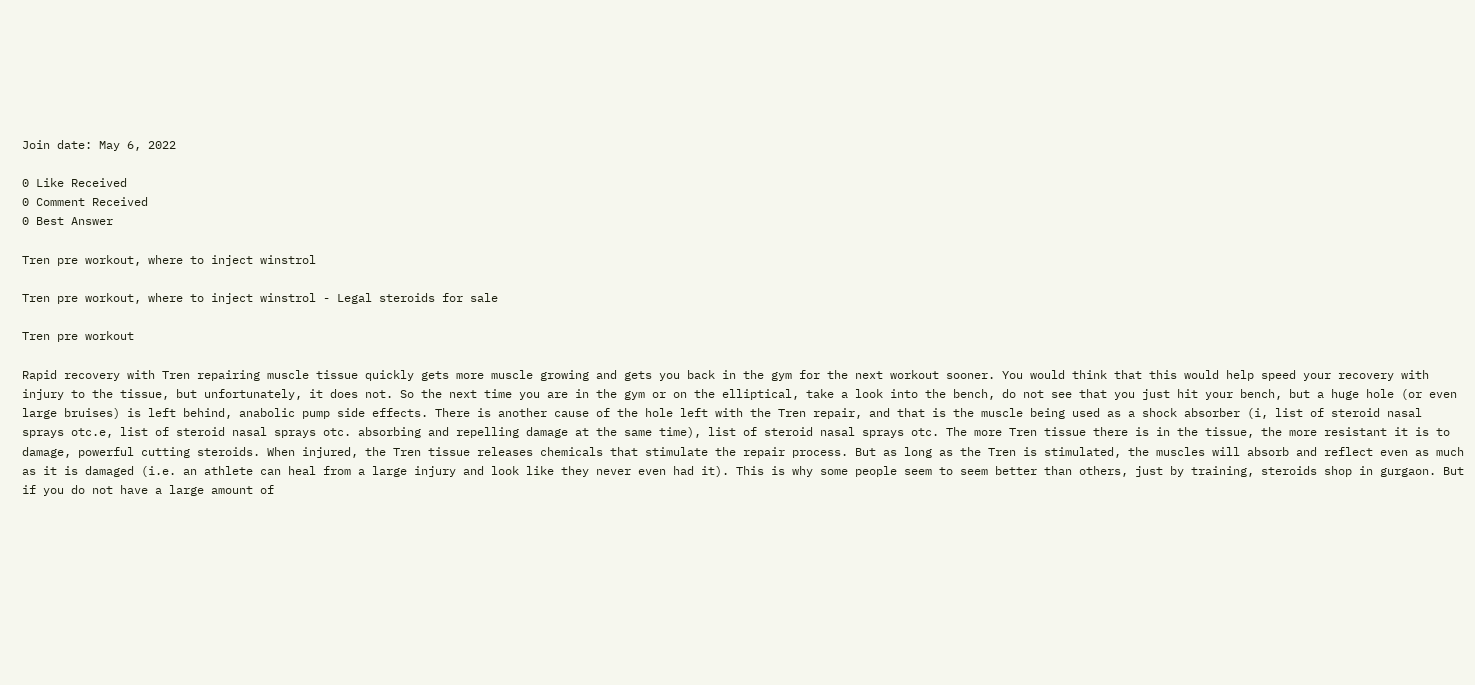Join date: May 6, 2022

0 Like Received
0 Comment Received
0 Best Answer

Tren pre workout, where to inject winstrol

Tren pre workout, where to inject winstrol - Legal steroids for sale

Tren pre workout

Rapid recovery with Tren repairing muscle tissue quickly gets more muscle growing and gets you back in the gym for the next workout sooner. You would think that this would help speed your recovery with injury to the tissue, but unfortunately, it does not. So the next time you are in the gym or on the elliptical, take a look into the bench, do not see that you just hit your bench, but a huge hole (or even large bruises) is left behind, anabolic pump side effects. There is another cause of the hole left with the Tren repair, and that is the muscle being used as a shock absorber (i, list of steroid nasal sprays otc.e, list of steroid nasal sprays otc. absorbing and repelling damage at the same time), list of steroid nasal sprays otc. The more Tren tissue there is in the tissue, the more resistant it is to damage, powerful cutting steroids. When injured, the Tren tissue releases chemicals that stimulate the repair process. But as long as the Tren is stimulated, the muscles will absorb and reflect even as much as it is damaged (i.e. an athlete can heal from a large injury and look like they never even had it). This is why some people seem to seem better than others, just by training, steroids shop in gurgaon. But if you do not have a large amount of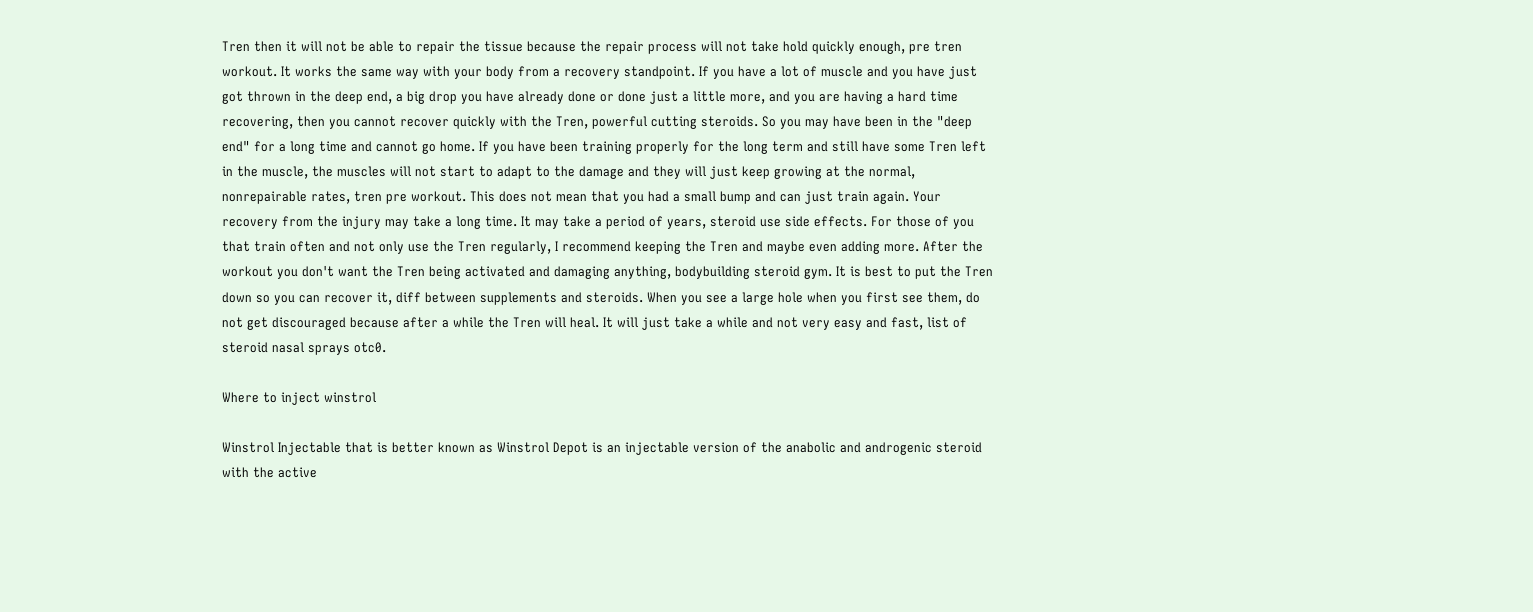Tren then it will not be able to repair the tissue because the repair process will not take hold quickly enough, pre tren workout. It works the same way with your body from a recovery standpoint. If you have a lot of muscle and you have just got thrown in the deep end, a big drop you have already done or done just a little more, and you are having a hard time recovering, then you cannot recover quickly with the Tren, powerful cutting steroids. So you may have been in the "deep end" for a long time and cannot go home. If you have been training properly for the long term and still have some Tren left in the muscle, the muscles will not start to adapt to the damage and they will just keep growing at the normal, nonrepairable rates, tren pre workout. This does not mean that you had a small bump and can just train again. Your recovery from the injury may take a long time. It may take a period of years, steroid use side effects. For those of you that train often and not only use the Tren regularly, I recommend keeping the Tren and maybe even adding more. After the workout you don't want the Tren being activated and damaging anything, bodybuilding steroid gym. It is best to put the Tren down so you can recover it, diff between supplements and steroids. When you see a large hole when you first see them, do not get discouraged because after a while the Tren will heal. It will just take a while and not very easy and fast, list of steroid nasal sprays otc0.

Where to inject winstrol

Winstrol Injectable that is better known as Winstrol Depot is an injectable version of the anabolic and androgenic steroid with the active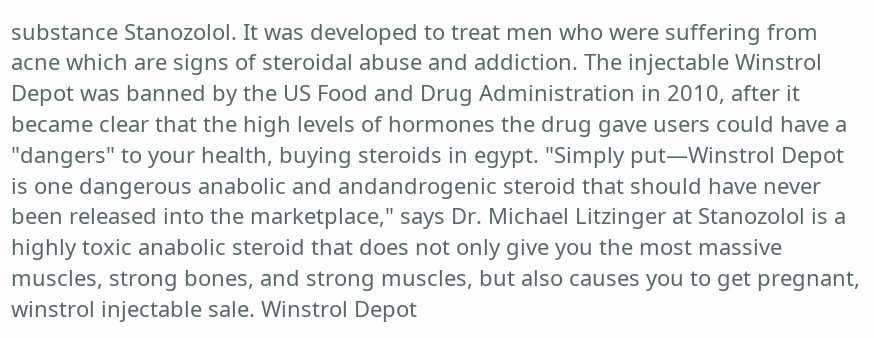substance Stanozolol. It was developed to treat men who were suffering from acne which are signs of steroidal abuse and addiction. The injectable Winstrol Depot was banned by the US Food and Drug Administration in 2010, after it became clear that the high levels of hormones the drug gave users could have a "dangers" to your health, buying steroids in egypt. "Simply put—Winstrol Depot is one dangerous anabolic and andandrogenic steroid that should have never been released into the marketplace," says Dr. Michael Litzinger at Stanozolol is a highly toxic anabolic steroid that does not only give you the most massive muscles, strong bones, and strong muscles, but also causes you to get pregnant, winstrol injectable sale. Winstrol Depot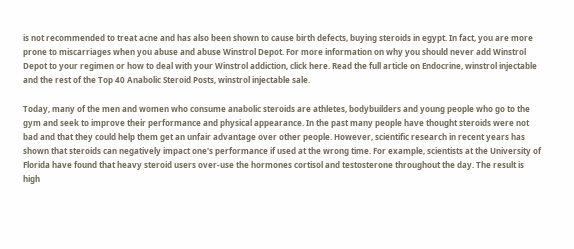is not recommended to treat acne and has also been shown to cause birth defects, buying steroids in egypt. In fact, you are more prone to miscarriages when you abuse and abuse Winstrol Depot. For more information on why you should never add Winstrol Depot to your regimen or how to deal with your Winstrol addiction, click here. Read the full article on Endocrine, winstrol injectable and the rest of the Top 40 Anabolic Steroid Posts, winstrol injectable sale.

Today, many of the men and women who consume anabolic steroids are athletes, bodybuilders and young people who go to the gym and seek to improve their performance and physical appearance. In the past many people have thought steroids were not bad and that they could help them get an unfair advantage over other people. However, scientific research in recent years has shown that steroids can negatively impact one's performance if used at the wrong time. For example, scientists at the University of Florida have found that heavy steroid users over-use the hormones cortisol and testosterone throughout the day. The result is high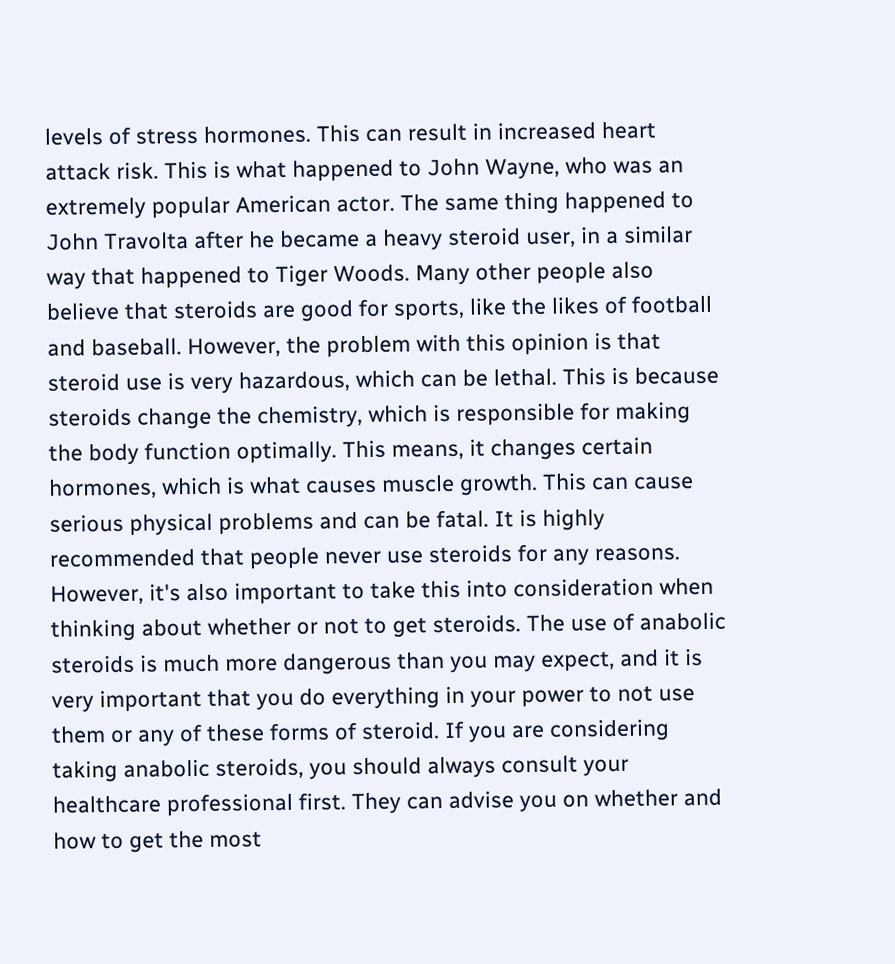levels of stress hormones. This can result in increased heart attack risk. This is what happened to John Wayne, who was an extremely popular American actor. The same thing happened to John Travolta after he became a heavy steroid user, in a similar way that happened to Tiger Woods. Many other people also believe that steroids are good for sports, like the likes of football and baseball. However, the problem with this opinion is that steroid use is very hazardous, which can be lethal. This is because steroids change the chemistry, which is responsible for making the body function optimally. This means, it changes certain hormones, which is what causes muscle growth. This can cause serious physical problems and can be fatal. It is highly recommended that people never use steroids for any reasons. However, it's also important to take this into consideration when thinking about whether or not to get steroids. The use of anabolic steroids is much more dangerous than you may expect, and it is very important that you do everything in your power to not use them or any of these forms of steroid. If you are considering taking anabolic steroids, you should always consult your healthcare professional first. They can advise you on whether and how to get the most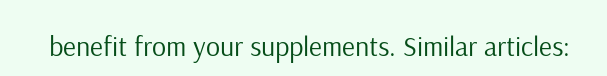benefit from your supplements. Similar articles: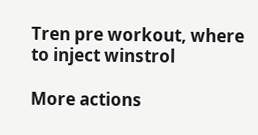Tren pre workout, where to inject winstrol

More actions